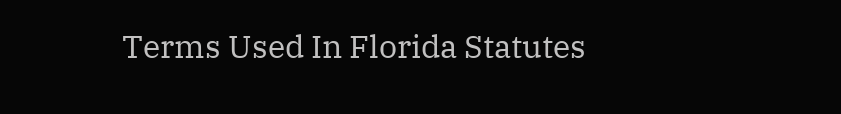Terms Used In Florida Statutes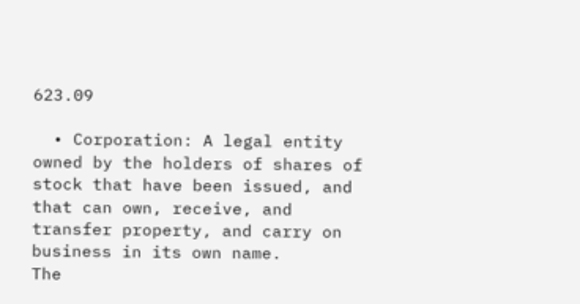623.09

  • Corporation: A legal entity owned by the holders of shares of stock that have been issued, and that can own, receive, and transfer property, and carry on business in its own name.
The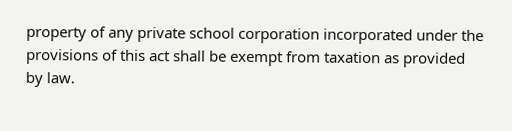property of any private school corporation incorporated under the provisions of this act shall be exempt from taxation as provided by law.